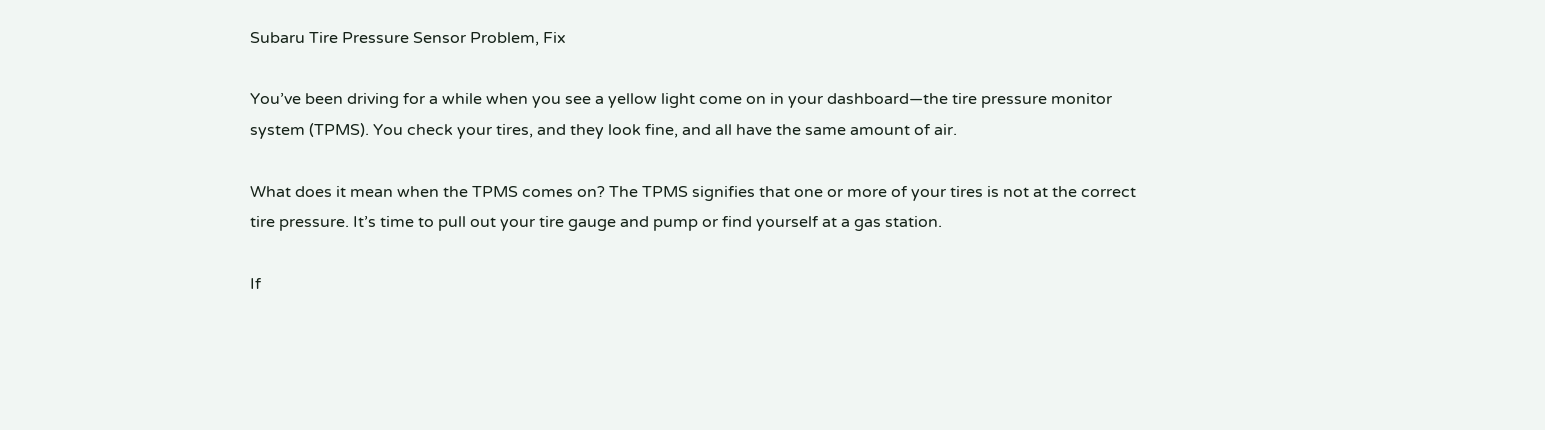Subaru Tire Pressure Sensor Problem, Fix

You’ve been driving for a while when you see a yellow light come on in your dashboard—the tire pressure monitor system (TPMS). You check your tires, and they look fine, and all have the same amount of air.

What does it mean when the TPMS comes on? The TPMS signifies that one or more of your tires is not at the correct tire pressure. It’s time to pull out your tire gauge and pump or find yourself at a gas station.

If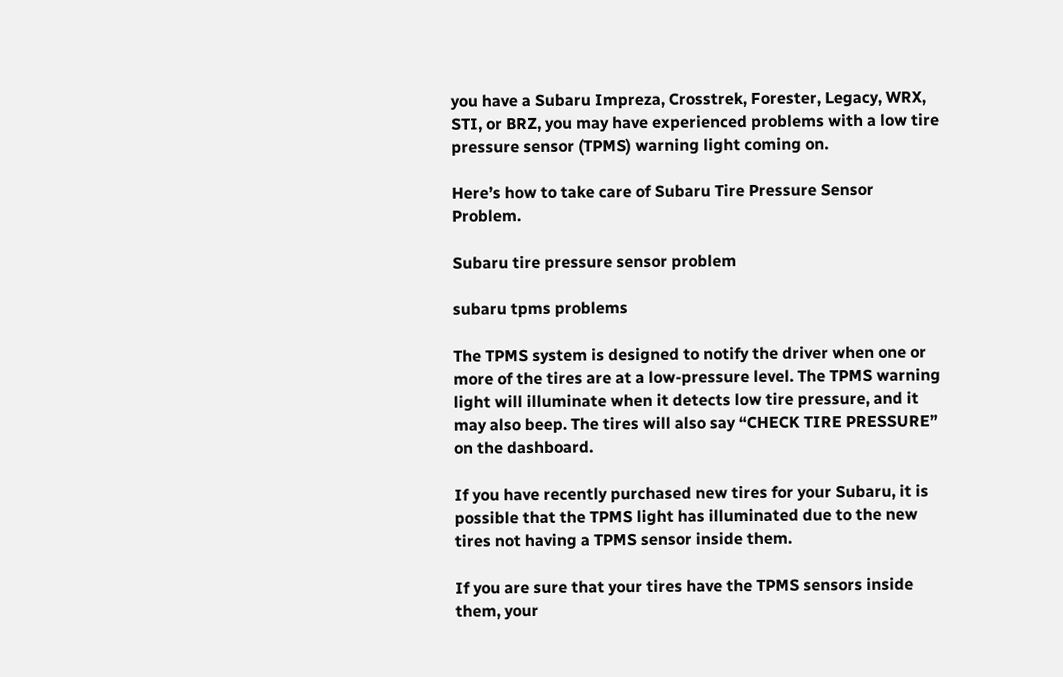you have a Subaru Impreza, Crosstrek, Forester, Legacy, WRX, STI, or BRZ, you may have experienced problems with a low tire pressure sensor (TPMS) warning light coming on.

Here’s how to take care of Subaru Tire Pressure Sensor Problem.

Subaru tire pressure sensor problem

subaru tpms problems

The TPMS system is designed to notify the driver when one or more of the tires are at a low-pressure level. The TPMS warning light will illuminate when it detects low tire pressure, and it may also beep. The tires will also say “CHECK TIRE PRESSURE” on the dashboard.

If you have recently purchased new tires for your Subaru, it is possible that the TPMS light has illuminated due to the new tires not having a TPMS sensor inside them.

If you are sure that your tires have the TPMS sensors inside them, your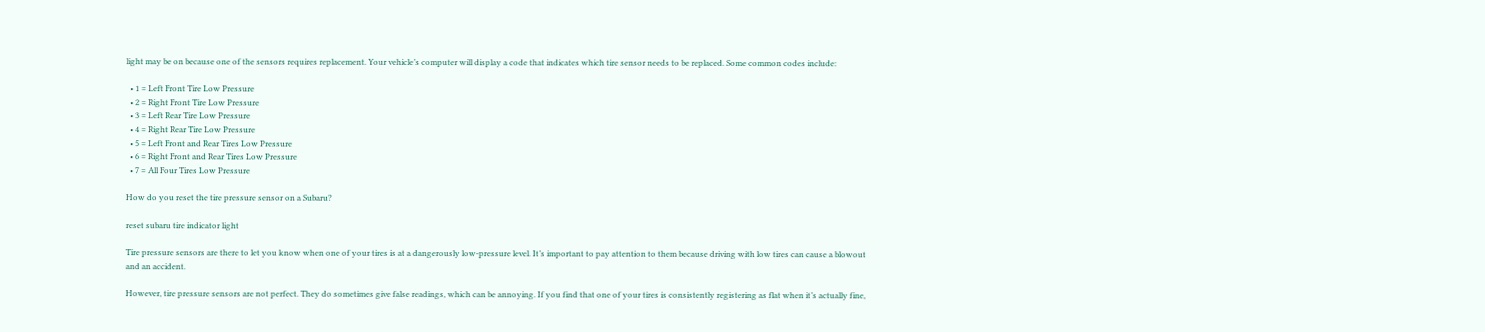light may be on because one of the sensors requires replacement. Your vehicle’s computer will display a code that indicates which tire sensor needs to be replaced. Some common codes include:

  • 1 = Left Front Tire Low Pressure
  • 2 = Right Front Tire Low Pressure
  • 3 = Left Rear Tire Low Pressure
  • 4 = Right Rear Tire Low Pressure
  • 5 = Left Front and Rear Tires Low Pressure
  • 6 = Right Front and Rear Tires Low Pressure
  • 7 = All Four Tires Low Pressure

How do you reset the tire pressure sensor on a Subaru?

reset subaru tire indicator light

Tire pressure sensors are there to let you know when one of your tires is at a dangerously low-pressure level. It’s important to pay attention to them because driving with low tires can cause a blowout and an accident.

However, tire pressure sensors are not perfect. They do sometimes give false readings, which can be annoying. If you find that one of your tires is consistently registering as flat when it’s actually fine,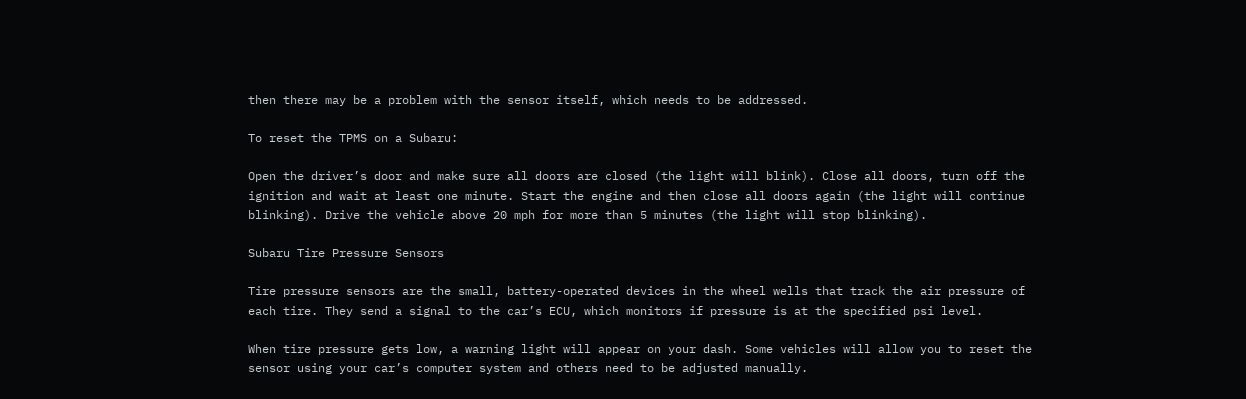then there may be a problem with the sensor itself, which needs to be addressed.

To reset the TPMS on a Subaru:

Open the driver’s door and make sure all doors are closed (the light will blink). Close all doors, turn off the ignition and wait at least one minute. Start the engine and then close all doors again (the light will continue blinking). Drive the vehicle above 20 mph for more than 5 minutes (the light will stop blinking).

Subaru Tire Pressure Sensors

Tire pressure sensors are the small, battery-operated devices in the wheel wells that track the air pressure of each tire. They send a signal to the car’s ECU, which monitors if pressure is at the specified psi level.

When tire pressure gets low, a warning light will appear on your dash. Some vehicles will allow you to reset the sensor using your car’s computer system and others need to be adjusted manually.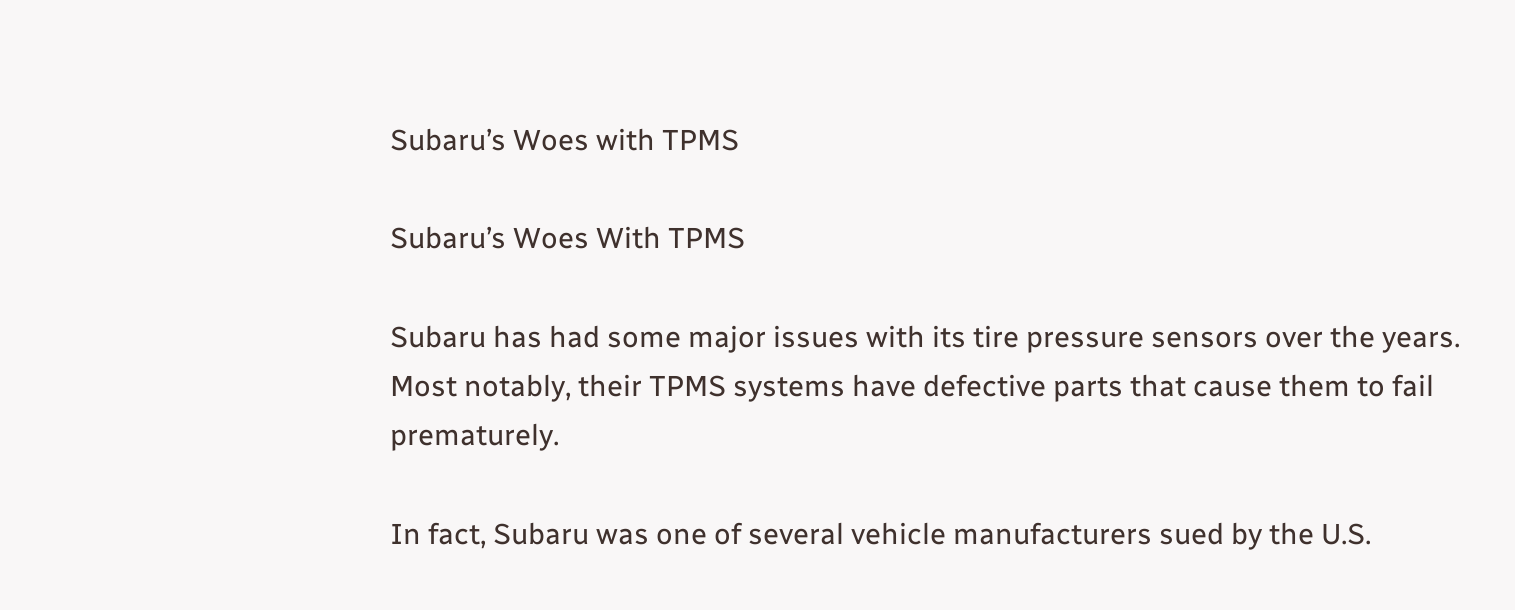Subaru’s Woes with TPMS

Subaru’s Woes With TPMS

Subaru has had some major issues with its tire pressure sensors over the years. Most notably, their TPMS systems have defective parts that cause them to fail prematurely.

In fact, Subaru was one of several vehicle manufacturers sued by the U.S.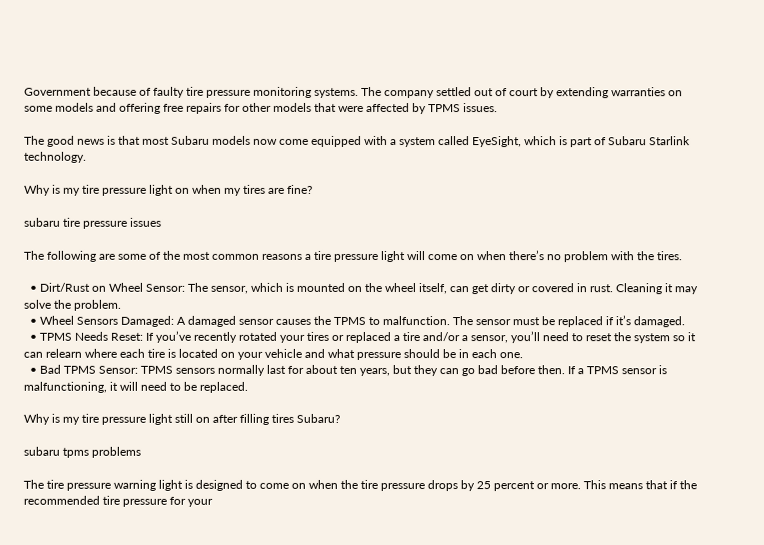Government because of faulty tire pressure monitoring systems. The company settled out of court by extending warranties on some models and offering free repairs for other models that were affected by TPMS issues.

The good news is that most Subaru models now come equipped with a system called EyeSight, which is part of Subaru Starlink technology.

Why is my tire pressure light on when my tires are fine?

subaru tire pressure issues

The following are some of the most common reasons a tire pressure light will come on when there’s no problem with the tires.

  • Dirt/Rust on Wheel Sensor: The sensor, which is mounted on the wheel itself, can get dirty or covered in rust. Cleaning it may solve the problem.
  • Wheel Sensors Damaged: A damaged sensor causes the TPMS to malfunction. The sensor must be replaced if it’s damaged.
  • TPMS Needs Reset: If you’ve recently rotated your tires or replaced a tire and/or a sensor, you’ll need to reset the system so it can relearn where each tire is located on your vehicle and what pressure should be in each one.
  • Bad TPMS Sensor: TPMS sensors normally last for about ten years, but they can go bad before then. If a TPMS sensor is malfunctioning, it will need to be replaced.

Why is my tire pressure light still on after filling tires Subaru?

subaru tpms problems

The tire pressure warning light is designed to come on when the tire pressure drops by 25 percent or more. This means that if the recommended tire pressure for your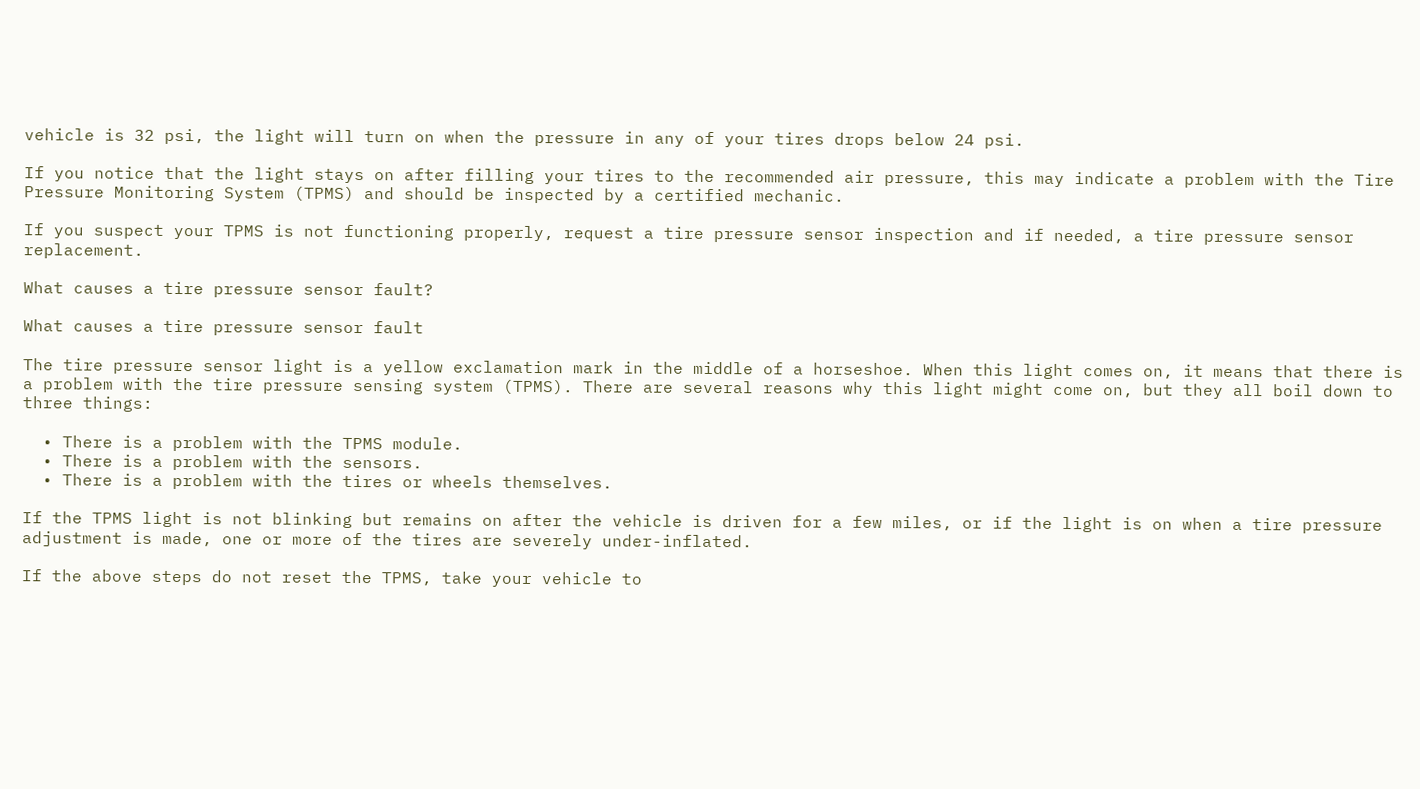vehicle is 32 psi, the light will turn on when the pressure in any of your tires drops below 24 psi.

If you notice that the light stays on after filling your tires to the recommended air pressure, this may indicate a problem with the Tire Pressure Monitoring System (TPMS) and should be inspected by a certified mechanic.

If you suspect your TPMS is not functioning properly, request a tire pressure sensor inspection and if needed, a tire pressure sensor replacement.

What causes a tire pressure sensor fault?

What causes a tire pressure sensor fault

The tire pressure sensor light is a yellow exclamation mark in the middle of a horseshoe. When this light comes on, it means that there is a problem with the tire pressure sensing system (TPMS). There are several reasons why this light might come on, but they all boil down to three things:

  • There is a problem with the TPMS module.
  • There is a problem with the sensors.
  • There is a problem with the tires or wheels themselves.

If the TPMS light is not blinking but remains on after the vehicle is driven for a few miles, or if the light is on when a tire pressure adjustment is made, one or more of the tires are severely under-inflated.

If the above steps do not reset the TPMS, take your vehicle to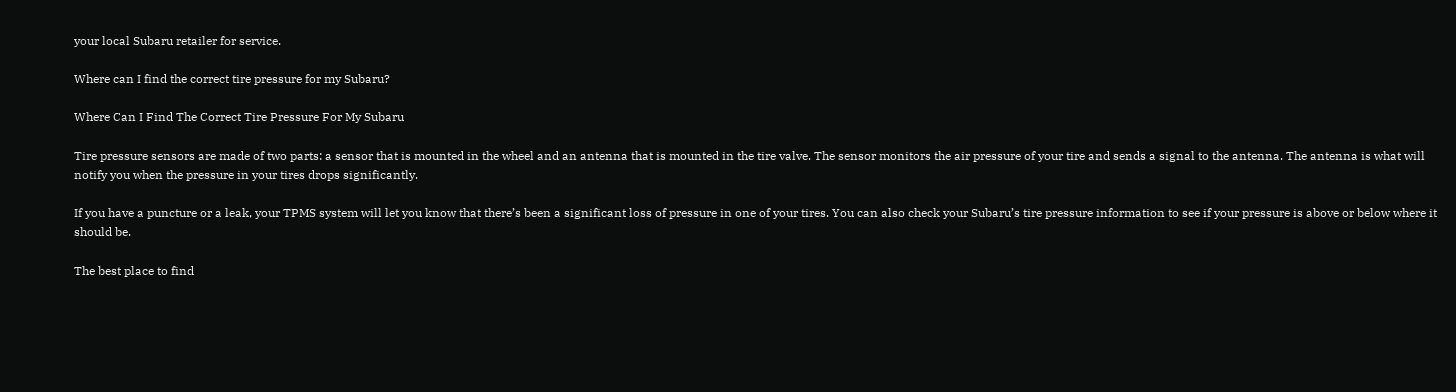your local Subaru retailer for service.

Where can I find the correct tire pressure for my Subaru?

Where Can I Find The Correct Tire Pressure For My Subaru

Tire pressure sensors are made of two parts: a sensor that is mounted in the wheel and an antenna that is mounted in the tire valve. The sensor monitors the air pressure of your tire and sends a signal to the antenna. The antenna is what will notify you when the pressure in your tires drops significantly.

If you have a puncture or a leak, your TPMS system will let you know that there’s been a significant loss of pressure in one of your tires. You can also check your Subaru’s tire pressure information to see if your pressure is above or below where it should be.

The best place to find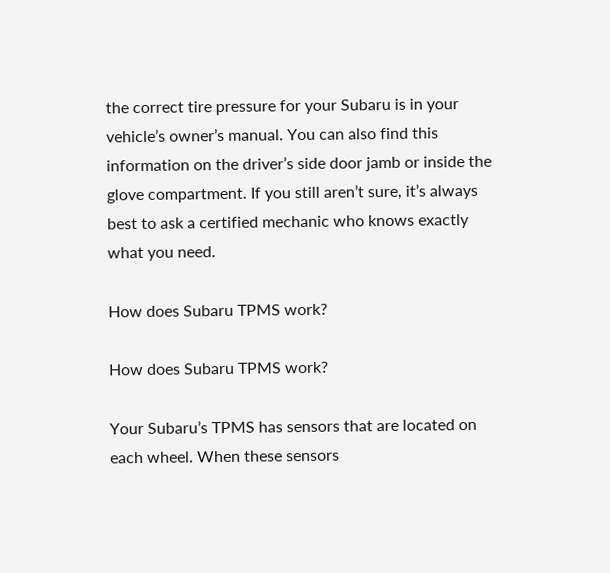the correct tire pressure for your Subaru is in your vehicle’s owner’s manual. You can also find this information on the driver’s side door jamb or inside the glove compartment. If you still aren’t sure, it’s always best to ask a certified mechanic who knows exactly what you need.

How does Subaru TPMS work?

How does Subaru TPMS work?

Your Subaru’s TPMS has sensors that are located on each wheel. When these sensors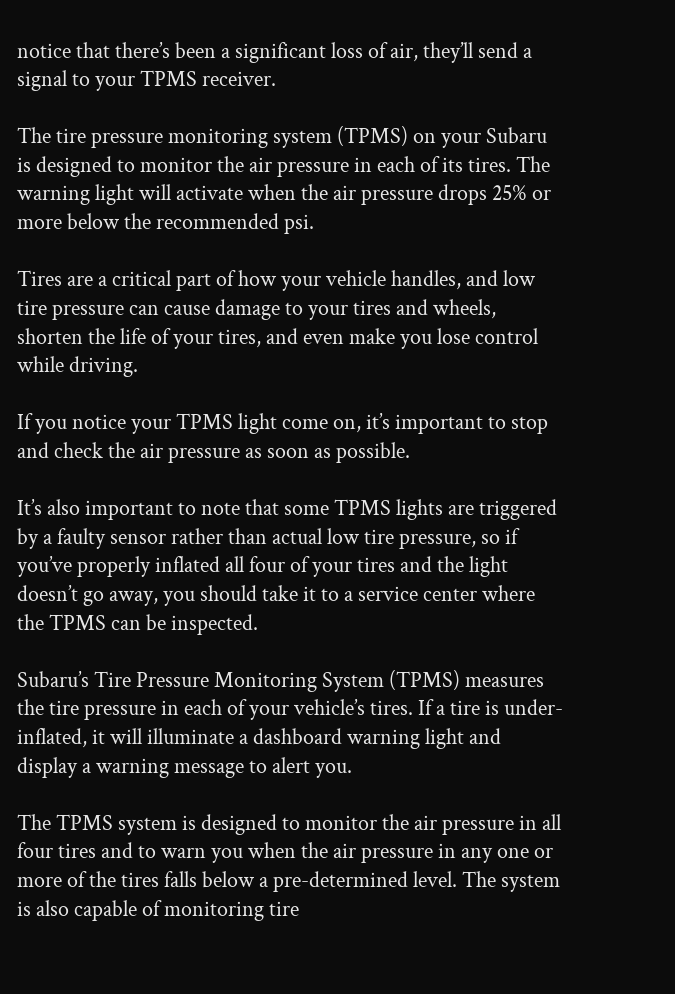notice that there’s been a significant loss of air, they’ll send a signal to your TPMS receiver.

The tire pressure monitoring system (TPMS) on your Subaru is designed to monitor the air pressure in each of its tires. The warning light will activate when the air pressure drops 25% or more below the recommended psi.

Tires are a critical part of how your vehicle handles, and low tire pressure can cause damage to your tires and wheels, shorten the life of your tires, and even make you lose control while driving.

If you notice your TPMS light come on, it’s important to stop and check the air pressure as soon as possible.

It’s also important to note that some TPMS lights are triggered by a faulty sensor rather than actual low tire pressure, so if you’ve properly inflated all four of your tires and the light doesn’t go away, you should take it to a service center where the TPMS can be inspected.

Subaru’s Tire Pressure Monitoring System (TPMS) measures the tire pressure in each of your vehicle’s tires. If a tire is under-inflated, it will illuminate a dashboard warning light and display a warning message to alert you.

The TPMS system is designed to monitor the air pressure in all four tires and to warn you when the air pressure in any one or more of the tires falls below a pre-determined level. The system is also capable of monitoring tire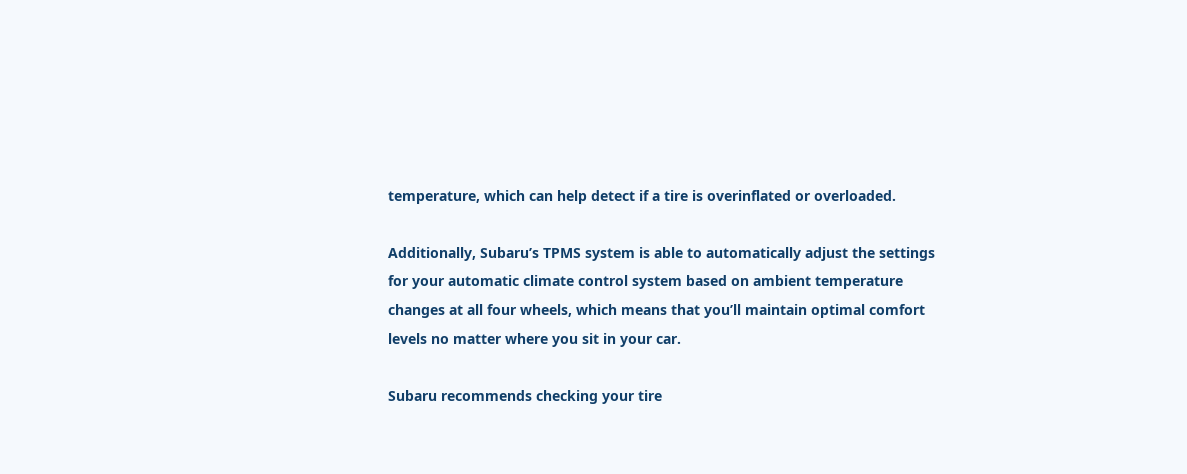temperature, which can help detect if a tire is overinflated or overloaded.

Additionally, Subaru’s TPMS system is able to automatically adjust the settings for your automatic climate control system based on ambient temperature changes at all four wheels, which means that you’ll maintain optimal comfort levels no matter where you sit in your car.

Subaru recommends checking your tire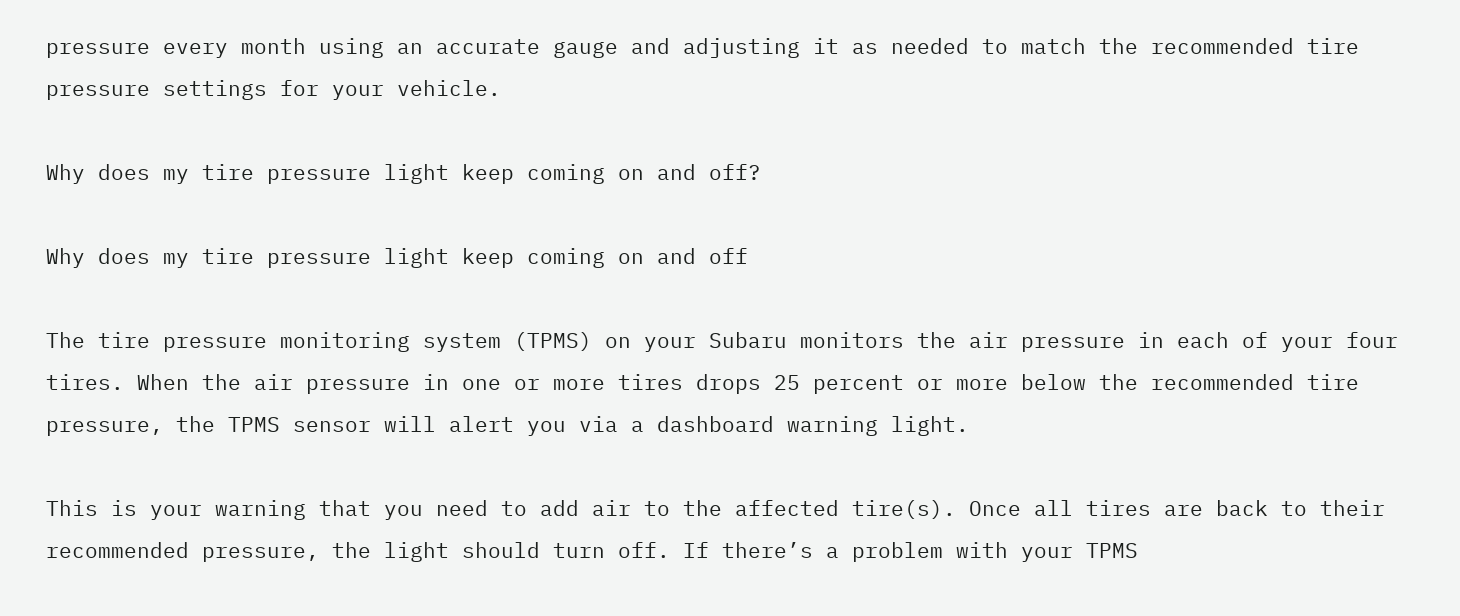pressure every month using an accurate gauge and adjusting it as needed to match the recommended tire pressure settings for your vehicle.

Why does my tire pressure light keep coming on and off?

Why does my tire pressure light keep coming on and off

The tire pressure monitoring system (TPMS) on your Subaru monitors the air pressure in each of your four tires. When the air pressure in one or more tires drops 25 percent or more below the recommended tire pressure, the TPMS sensor will alert you via a dashboard warning light.

This is your warning that you need to add air to the affected tire(s). Once all tires are back to their recommended pressure, the light should turn off. If there’s a problem with your TPMS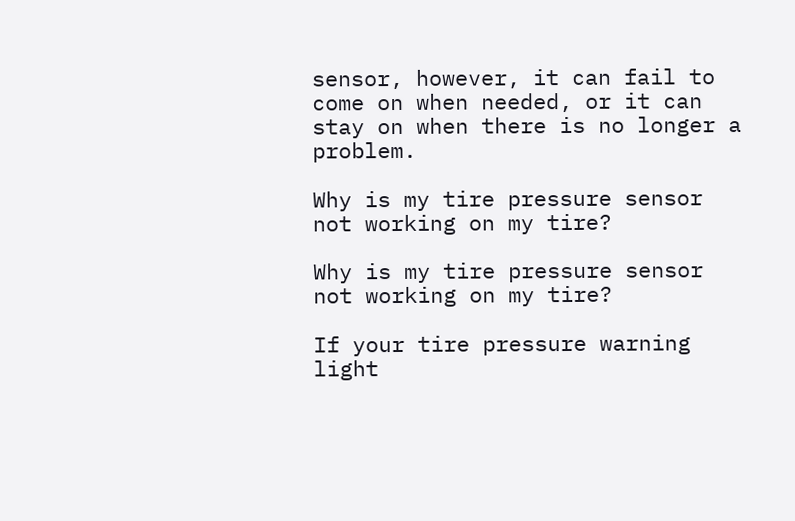sensor, however, it can fail to come on when needed, or it can stay on when there is no longer a problem.

Why is my tire pressure sensor not working on my tire?

Why is my tire pressure sensor not working on my tire?

If your tire pressure warning light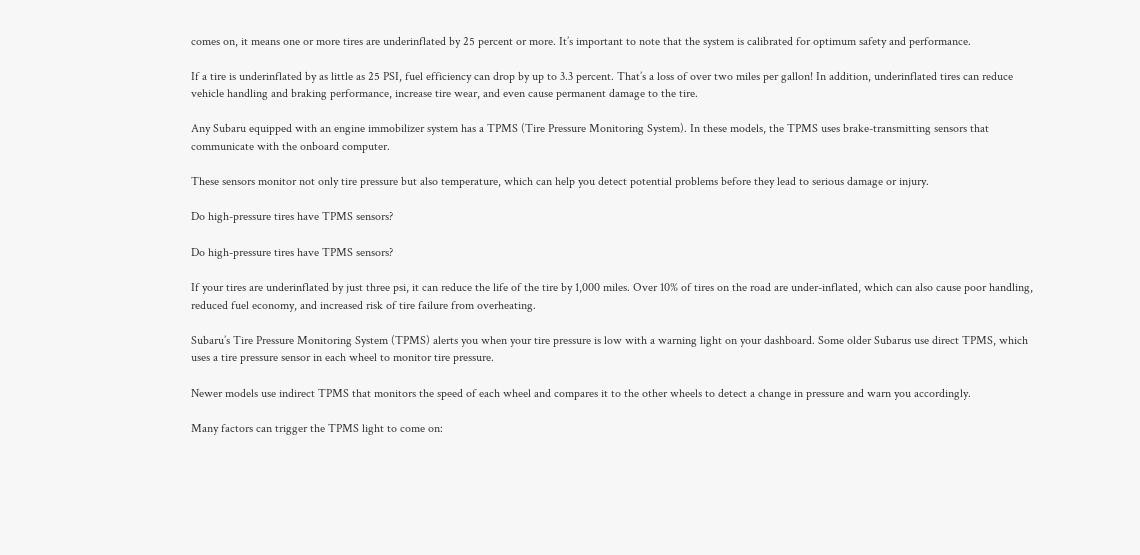comes on, it means one or more tires are underinflated by 25 percent or more. It’s important to note that the system is calibrated for optimum safety and performance.

If a tire is underinflated by as little as 25 PSI, fuel efficiency can drop by up to 3.3 percent. That’s a loss of over two miles per gallon! In addition, underinflated tires can reduce vehicle handling and braking performance, increase tire wear, and even cause permanent damage to the tire.

Any Subaru equipped with an engine immobilizer system has a TPMS (Tire Pressure Monitoring System). In these models, the TPMS uses brake-transmitting sensors that communicate with the onboard computer.

These sensors monitor not only tire pressure but also temperature, which can help you detect potential problems before they lead to serious damage or injury.

Do high-pressure tires have TPMS sensors?

Do high-pressure tires have TPMS sensors?

If your tires are underinflated by just three psi, it can reduce the life of the tire by 1,000 miles. Over 10% of tires on the road are under-inflated, which can also cause poor handling, reduced fuel economy, and increased risk of tire failure from overheating.

Subaru’s Tire Pressure Monitoring System (TPMS) alerts you when your tire pressure is low with a warning light on your dashboard. Some older Subarus use direct TPMS, which uses a tire pressure sensor in each wheel to monitor tire pressure.

Newer models use indirect TPMS that monitors the speed of each wheel and compares it to the other wheels to detect a change in pressure and warn you accordingly.

Many factors can trigger the TPMS light to come on: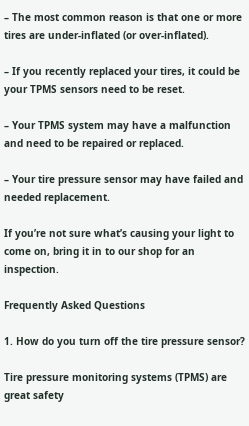– The most common reason is that one or more tires are under-inflated (or over-inflated).

– If you recently replaced your tires, it could be your TPMS sensors need to be reset.

– Your TPMS system may have a malfunction and need to be repaired or replaced.

– Your tire pressure sensor may have failed and needed replacement.

If you’re not sure what’s causing your light to come on, bring it in to our shop for an inspection.

Frequently Asked Questions

1. How do you turn off the tire pressure sensor?

Tire pressure monitoring systems (TPMS) are great safety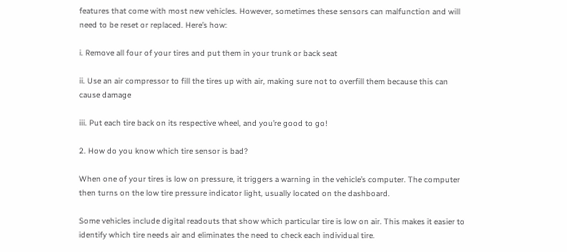features that come with most new vehicles. However, sometimes these sensors can malfunction and will need to be reset or replaced. Here’s how:

i. Remove all four of your tires and put them in your trunk or back seat

ii. Use an air compressor to fill the tires up with air, making sure not to overfill them because this can cause damage

iii. Put each tire back on its respective wheel, and you’re good to go!

2. How do you know which tire sensor is bad?

When one of your tires is low on pressure, it triggers a warning in the vehicle’s computer. The computer then turns on the low tire pressure indicator light, usually located on the dashboard.

Some vehicles include digital readouts that show which particular tire is low on air. This makes it easier to identify which tire needs air and eliminates the need to check each individual tire.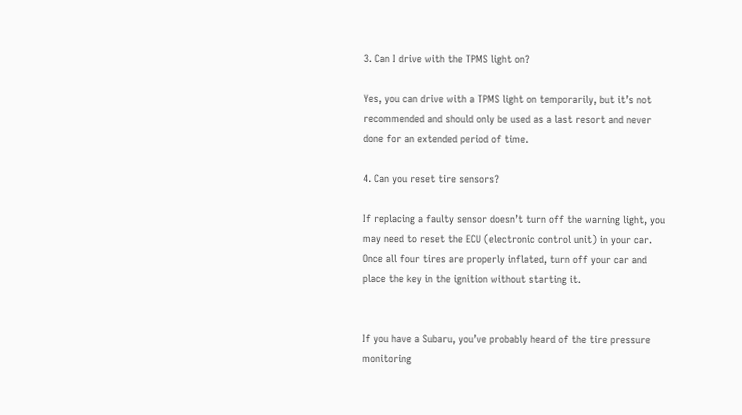3. Can I drive with the TPMS light on?

Yes, you can drive with a TPMS light on temporarily, but it’s not recommended and should only be used as a last resort and never done for an extended period of time.

4. Can you reset tire sensors?

If replacing a faulty sensor doesn’t turn off the warning light, you may need to reset the ECU (electronic control unit) in your car. Once all four tires are properly inflated, turn off your car and place the key in the ignition without starting it.


If you have a Subaru, you’ve probably heard of the tire pressure monitoring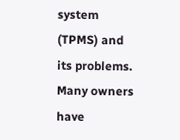system (TPMS) and its problems. Many owners have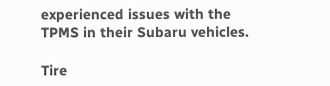experienced issues with the TPMS in their Subaru vehicles.

Tire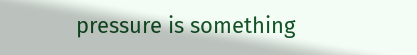pressure is something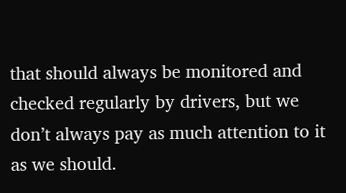that should always be monitored and checked regularly by drivers, but we don’t always pay as much attention to it as we should.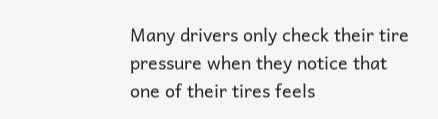Many drivers only check their tire pressure when they notice that one of their tires feels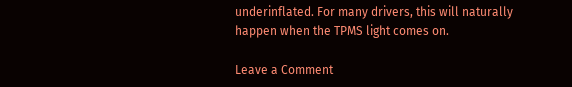underinflated. For many drivers, this will naturally happen when the TPMS light comes on.

Leave a Comment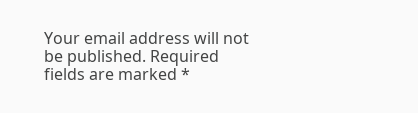Your email address will not be published. Required fields are marked *